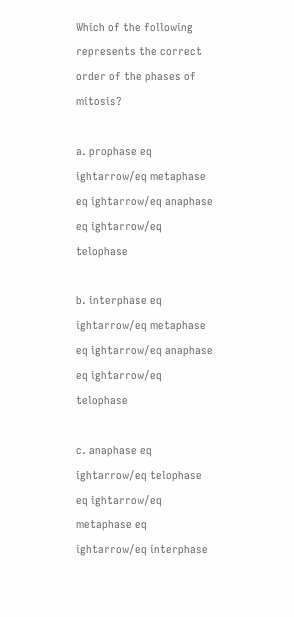Which of the following represents the correct order of the phases of mitosis?

a. prophase eq ightarrow/eq metaphase eq ightarrow/eq anaphase eq ightarrow/eq telophase

b. interphase eq ightarrow/eq metaphase eq ightarrow/eq anaphase eq ightarrow/eq telophase

c. anaphase eq ightarrow/eq telophase eq ightarrow/eq metaphase eq ightarrow/eq interphase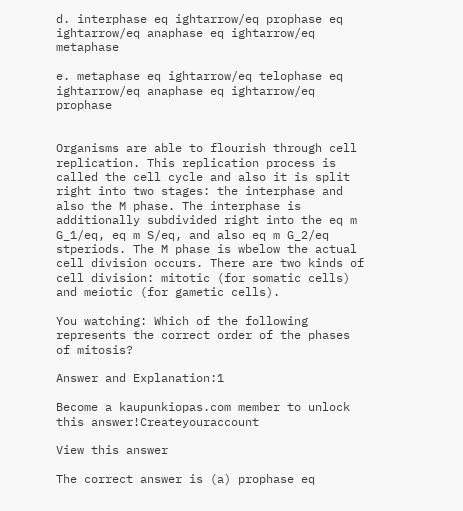d. interphase eq ightarrow/eq prophase eq ightarrow/eq anaphase eq ightarrow/eq metaphase

e. metaphase eq ightarrow/eq telophase eq ightarrow/eq anaphase eq ightarrow/eq prophase


Organisms are able to flourish through cell replication. This replication process is called the cell cycle and also it is split right into two stages: the interphase and also the M phase. The interphase is additionally subdivided right into the eq m G_1/eq, eq m S/eq, and also eq m G_2/eq stperiods. The M phase is wbelow the actual cell division occurs. There are two kinds of cell division: mitotic (for somatic cells) and meiotic (for gametic cells).

You watching: Which of the following represents the correct order of the phases of mitosis?

Answer and Explanation:1

Become a kaupunkiopas.com member to unlock this answer!Createyouraccount

View this answer

The correct answer is (a) prophase eq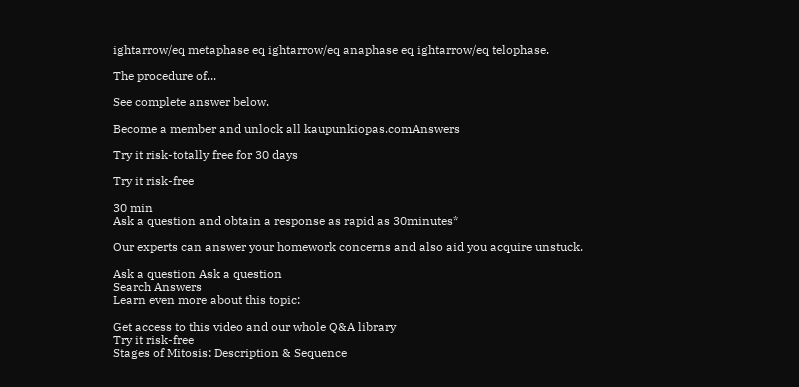ightarrow/eq metaphase eq ightarrow/eq anaphase eq ightarrow/eq telophase.

The procedure of...

See complete answer below.

Become a member and unlock all kaupunkiopas.comAnswers

Try it risk-totally free for 30 days

Try it risk-free

30 min
Ask a question and obtain a response as rapid as 30minutes*

Our experts can answer your homework concerns and also aid you acquire unstuck.

Ask a question Ask a question
Search Answers
Learn even more about this topic:

Get access to this video and our whole Q&A library
Try it risk-free
Stages of Mitosis: Description & Sequence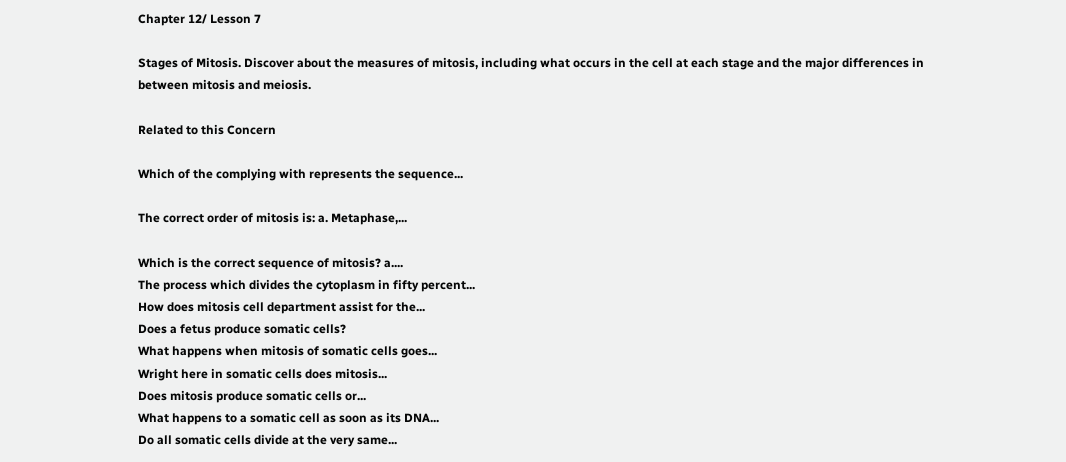Chapter 12/ Lesson 7

Stages of Mitosis. Discover about the measures of mitosis, including what occurs in the cell at each stage and the major differences in between mitosis and meiosis.

Related to this Concern

Which of the complying with represents the sequence...

The correct order of mitosis is: a. Metaphase,...

Which is the correct sequence of mitosis? a....
The process which divides the cytoplasm in fifty percent...
How does mitosis cell department assist for the...
Does a fetus produce somatic cells?
What happens when mitosis of somatic cells goes...
Wright here in somatic cells does mitosis...
Does mitosis produce somatic cells or...
What happens to a somatic cell as soon as its DNA...
Do all somatic cells divide at the very same...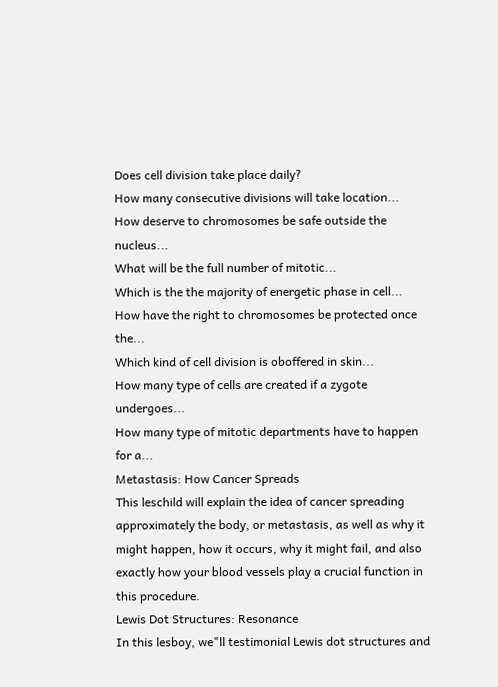Does cell division take place daily?
How many consecutive divisions will take location...
How deserve to chromosomes be safe outside the nucleus...
What will be the full number of mitotic...
Which is the the majority of energetic phase in cell...
How have the right to chromosomes be protected once the...
Which kind of cell division is oboffered in skin...
How many type of cells are created if a zygote undergoes...
How many type of mitotic departments have to happen for a...
Metastasis: How Cancer Spreads
This leschild will explain the idea of cancer spreading approximately the body, or metastasis, as well as why it might happen, how it occurs, why it might fail, and also exactly how your blood vessels play a crucial function in this procedure.
Lewis Dot Structures: Resonance
In this lesboy, we"ll testimonial Lewis dot structures and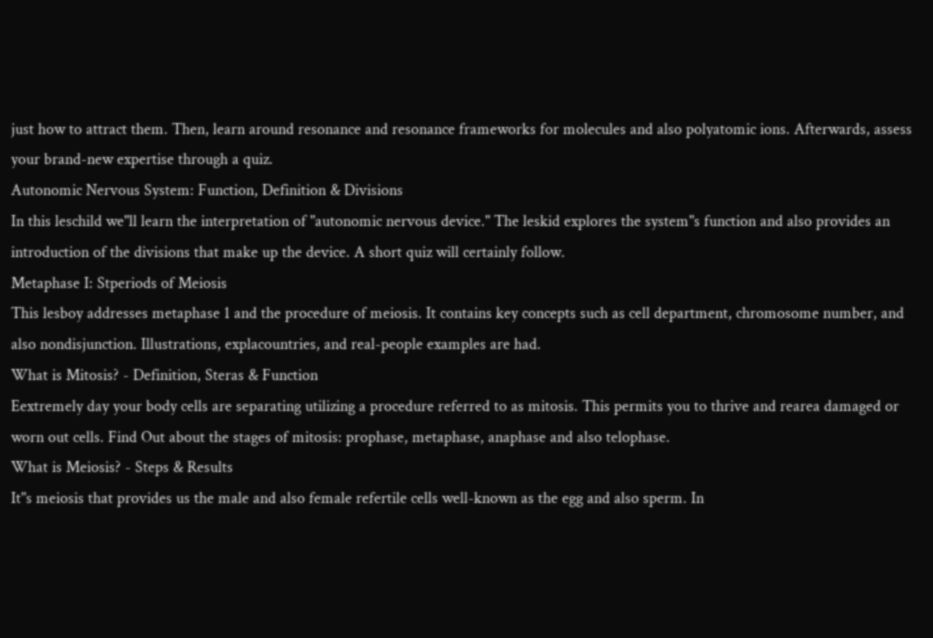just how to attract them. Then, learn around resonance and resonance frameworks for molecules and also polyatomic ions. Afterwards, assess your brand-new expertise through a quiz.
Autonomic Nervous System: Function, Definition & Divisions
In this leschild we"ll learn the interpretation of "autonomic nervous device." The leskid explores the system"s function and also provides an introduction of the divisions that make up the device. A short quiz will certainly follow.
Metaphase I: Stperiods of Meiosis
This lesboy addresses metaphase 1 and the procedure of meiosis. It contains key concepts such as cell department, chromosome number, and also nondisjunction. Illustrations, explacountries, and real-people examples are had.
What is Mitosis? - Definition, Steras & Function
Eextremely day your body cells are separating utilizing a procedure referred to as mitosis. This permits you to thrive and rearea damaged or worn out cells. Find Out about the stages of mitosis: prophase, metaphase, anaphase and also telophase.
What is Meiosis? - Steps & Results
It"s meiosis that provides us the male and also female refertile cells well-known as the egg and also sperm. In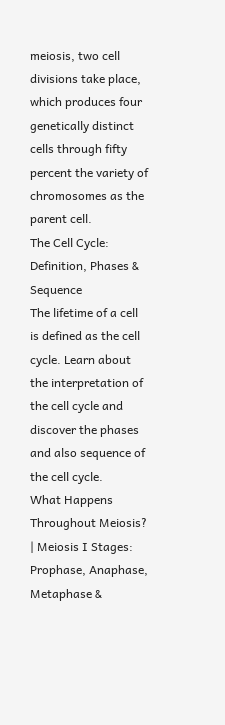meiosis, two cell divisions take place, which produces four genetically distinct cells through fifty percent the variety of chromosomes as the parent cell.
The Cell Cycle: Definition, Phases & Sequence
The lifetime of a cell is defined as the cell cycle. Learn about the interpretation of the cell cycle and discover the phases and also sequence of the cell cycle.
What Happens Throughout Meiosis? | Meiosis I Stages: Prophase, Anaphase, Metaphase &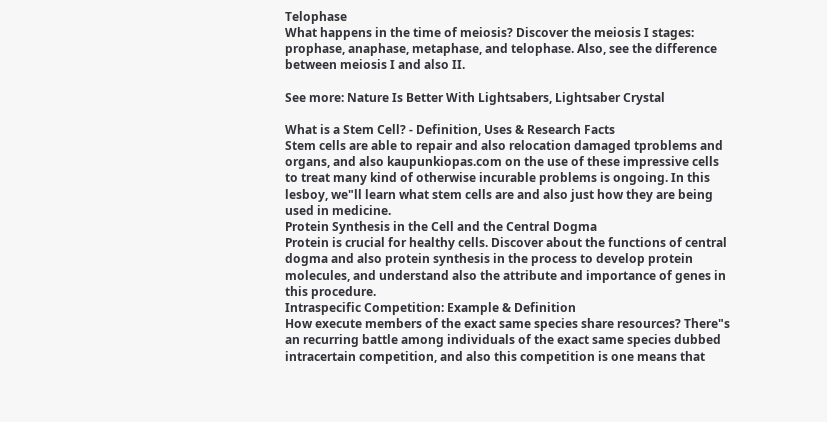Telophase
What happens in the time of meiosis? Discover the meiosis I stages: prophase, anaphase, metaphase, and telophase. Also, see the difference between meiosis I and also II.

See more: Nature Is Better With Lightsabers, Lightsaber Crystal

What is a Stem Cell? - Definition, Uses & Research Facts
Stem cells are able to repair and also relocation damaged tproblems and organs, and also kaupunkiopas.com on the use of these impressive cells to treat many kind of otherwise incurable problems is ongoing. In this lesboy, we"ll learn what stem cells are and also just how they are being used in medicine.
Protein Synthesis in the Cell and the Central Dogma
Protein is crucial for healthy cells. Discover about the functions of central dogma and also protein synthesis in the process to develop protein molecules, and understand also the attribute and importance of genes in this procedure.
Intraspecific Competition: Example & Definition
How execute members of the exact same species share resources? There"s an recurring battle among individuals of the exact same species dubbed intracertain competition, and also this competition is one means that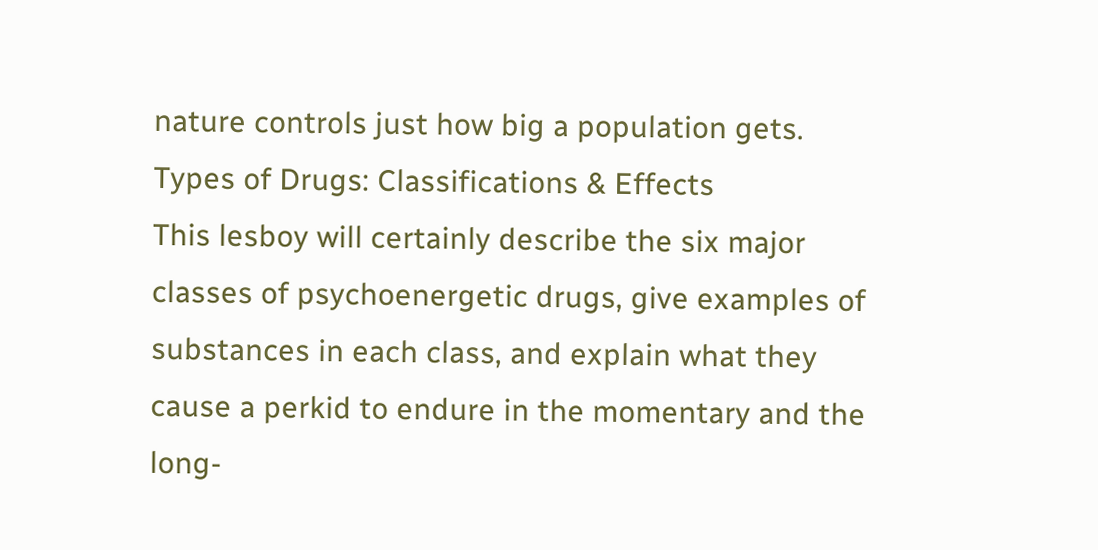nature controls just how big a population gets.
Types of Drugs: Classifications & Effects
This lesboy will certainly describe the six major classes of psychoenergetic drugs, give examples of substances in each class, and explain what they cause a perkid to endure in the momentary and the long-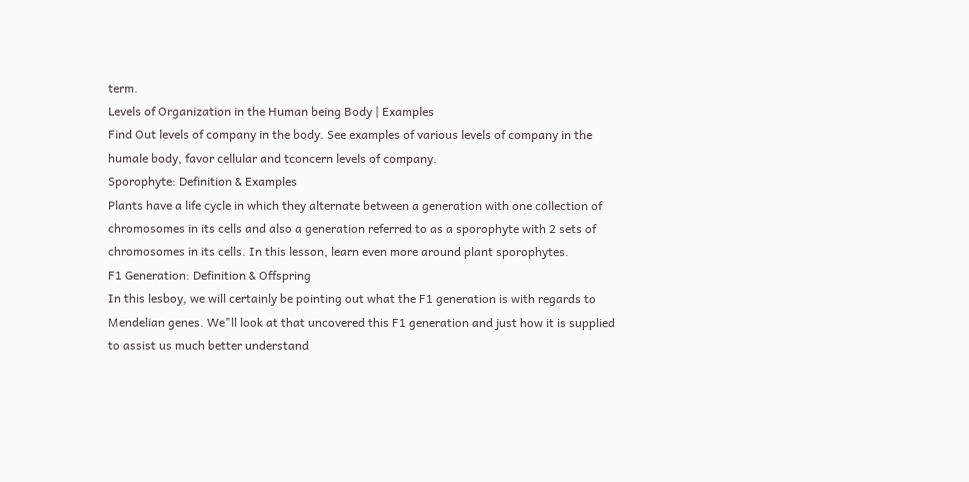term.
Levels of Organization in the Human being Body | Examples
Find Out levels of company in the body. See examples of various levels of company in the humale body, favor cellular and tconcern levels of company.
Sporophyte: Definition & Examples
Plants have a life cycle in which they alternate between a generation with one collection of chromosomes in its cells and also a generation referred to as a sporophyte with 2 sets of chromosomes in its cells. In this lesson, learn even more around plant sporophytes.
F1 Generation: Definition & Offspring
In this lesboy, we will certainly be pointing out what the F1 generation is with regards to Mendelian genes. We"ll look at that uncovered this F1 generation and just how it is supplied to assist us much better understand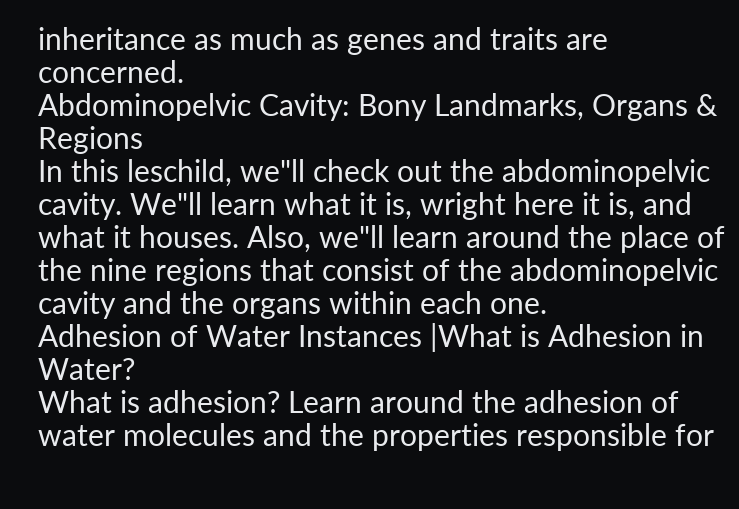inheritance as much as genes and traits are concerned.
Abdominopelvic Cavity: Bony Landmarks, Organs & Regions
In this leschild, we"ll check out the abdominopelvic cavity. We"ll learn what it is, wright here it is, and what it houses. Also, we"ll learn around the place of the nine regions that consist of the abdominopelvic cavity and the organs within each one.
Adhesion of Water Instances |What is Adhesion in Water?
What is adhesion? Learn around the adhesion of water molecules and the properties responsible for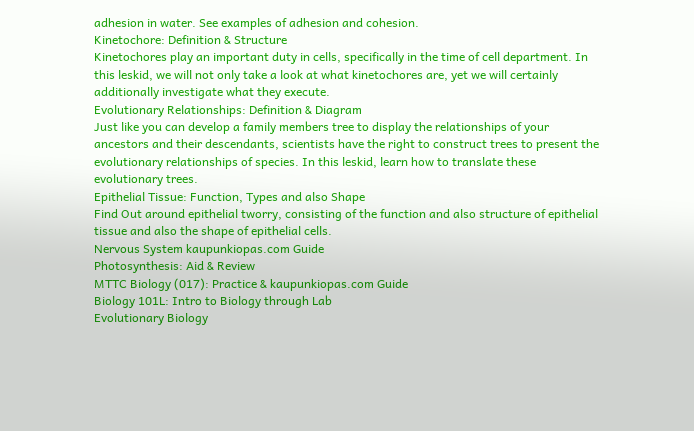adhesion in water. See examples of adhesion and cohesion.
Kinetochore: Definition & Structure
Kinetochores play an important duty in cells, specifically in the time of cell department. In this leskid, we will not only take a look at what kinetochores are, yet we will certainly additionally investigate what they execute.
Evolutionary Relationships: Definition & Diagram
Just like you can develop a family members tree to display the relationships of your ancestors and their descendants, scientists have the right to construct trees to present the evolutionary relationships of species. In this leskid, learn how to translate these evolutionary trees.
Epithelial Tissue: Function, Types and also Shape
Find Out around epithelial tworry, consisting of the function and also structure of epithelial tissue and also the shape of epithelial cells.
Nervous System kaupunkiopas.com Guide
Photosynthesis: Aid & Review
MTTC Biology (017): Practice & kaupunkiopas.com Guide
Biology 101L: Intro to Biology through Lab
Evolutionary Biology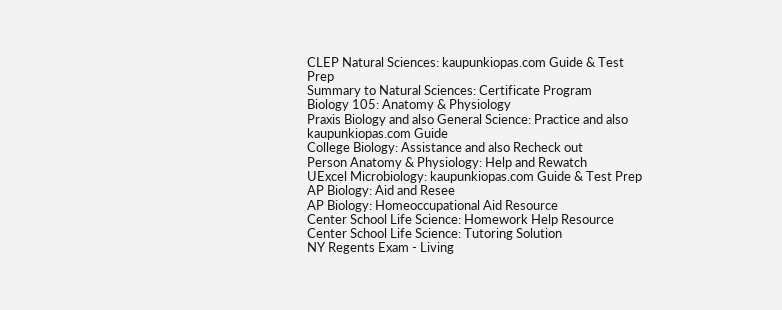CLEP Natural Sciences: kaupunkiopas.com Guide & Test Prep
Summary to Natural Sciences: Certificate Program
Biology 105: Anatomy & Physiology
Praxis Biology and also General Science: Practice and also kaupunkiopas.com Guide
College Biology: Assistance and also Recheck out
Person Anatomy & Physiology: Help and Rewatch
UExcel Microbiology: kaupunkiopas.com Guide & Test Prep
AP Biology: Aid and Resee
AP Biology: Homeoccupational Aid Resource
Center School Life Science: Homework Help Resource
Center School Life Science: Tutoring Solution
NY Regents Exam - Living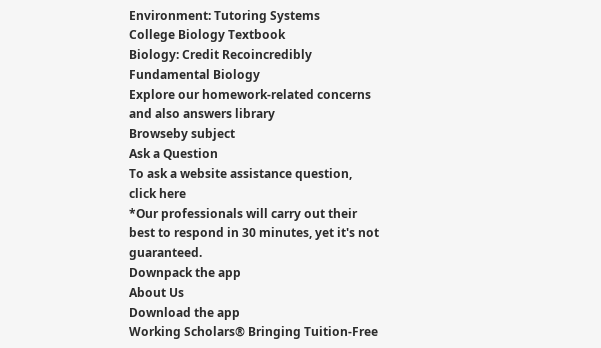Environment: Tutoring Systems
College Biology Textbook
Biology: Credit Recoincredibly
Fundamental Biology
Explore our homework-related concerns and also answers library
Browseby subject
Ask a Question
To ask a website assistance question, click here
*Our professionals will carry out their best to respond in 30 minutes, yet it's not guaranteed.
Downpack the app
About Us
Download the app
Working Scholars® Bringing Tuition-Free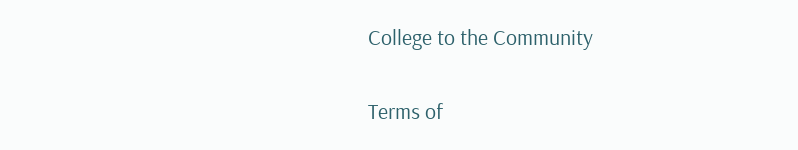College to the Community

Terms of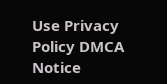Use Privacy Policy DMCA Notice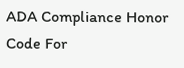ADA Compliance Honor Code For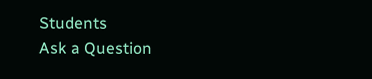Students
Ask a Question